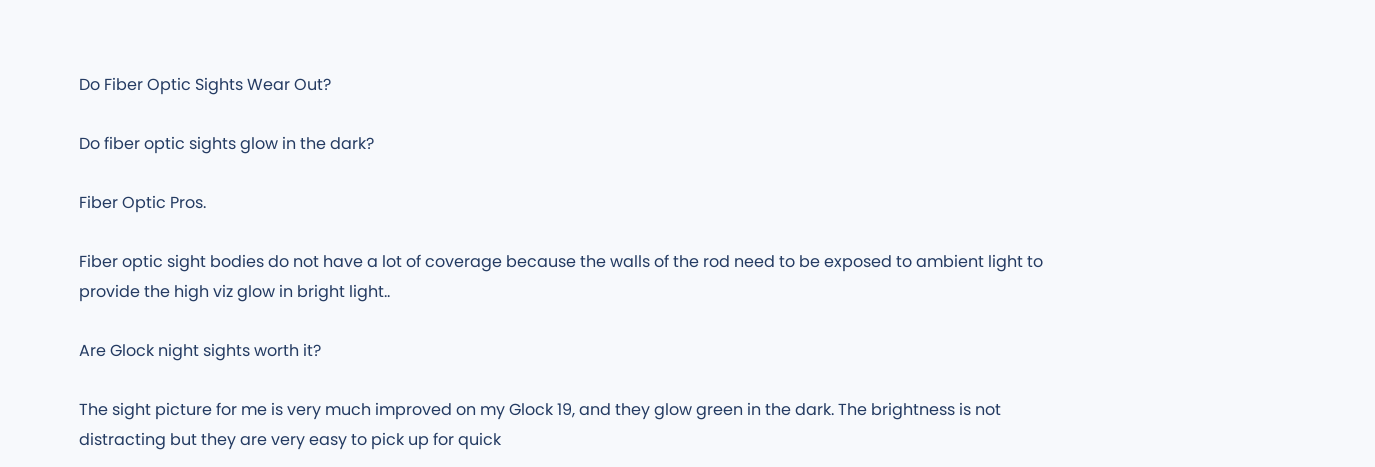Do Fiber Optic Sights Wear Out?

Do fiber optic sights glow in the dark?

Fiber Optic Pros.

Fiber optic sight bodies do not have a lot of coverage because the walls of the rod need to be exposed to ambient light to provide the high viz glow in bright light..

Are Glock night sights worth it?

The sight picture for me is very much improved on my Glock 19, and they glow green in the dark. The brightness is not distracting but they are very easy to pick up for quick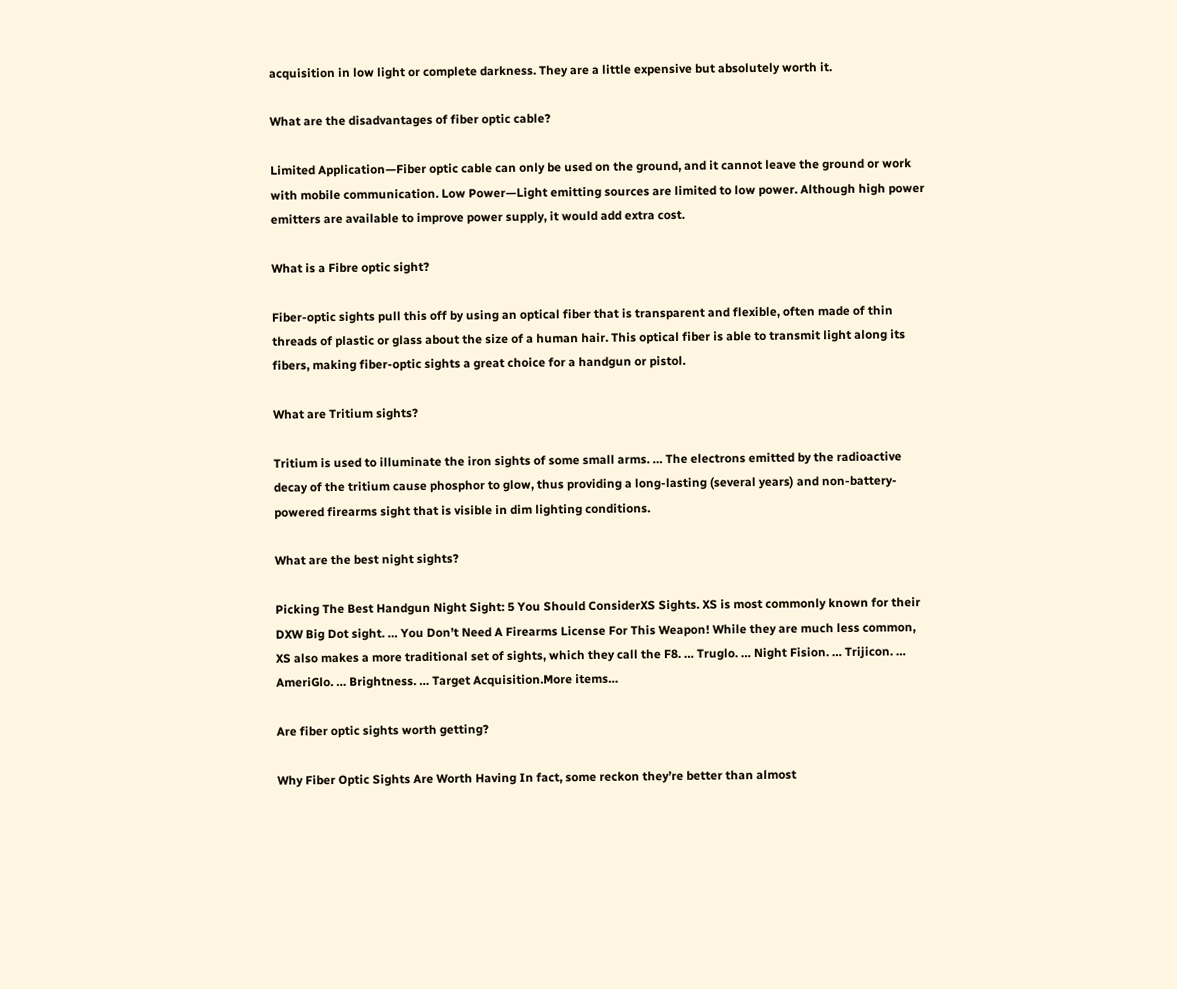acquisition in low light or complete darkness. They are a little expensive but absolutely worth it.

What are the disadvantages of fiber optic cable?

Limited Application—Fiber optic cable can only be used on the ground, and it cannot leave the ground or work with mobile communication. Low Power—Light emitting sources are limited to low power. Although high power emitters are available to improve power supply, it would add extra cost.

What is a Fibre optic sight?

Fiber-optic sights pull this off by using an optical fiber that is transparent and flexible, often made of thin threads of plastic or glass about the size of a human hair. This optical fiber is able to transmit light along its fibers, making fiber-optic sights a great choice for a handgun or pistol.

What are Tritium sights?

Tritium is used to illuminate the iron sights of some small arms. … The electrons emitted by the radioactive decay of the tritium cause phosphor to glow, thus providing a long-lasting (several years) and non-battery-powered firearms sight that is visible in dim lighting conditions.

What are the best night sights?

Picking The Best Handgun Night Sight: 5 You Should ConsiderXS Sights. XS is most commonly known for their DXW Big Dot sight. … You Don’t Need A Firearms License For This Weapon! While they are much less common, XS also makes a more traditional set of sights, which they call the F8. … Truglo. … Night Fision. … Trijicon. … AmeriGlo. … Brightness. … Target Acquisition.More items…

Are fiber optic sights worth getting?

Why Fiber Optic Sights Are Worth Having In fact, some reckon they’re better than almost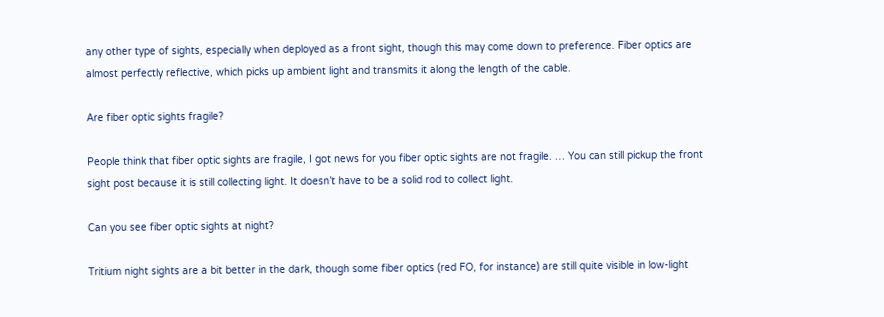any other type of sights, especially when deployed as a front sight, though this may come down to preference. Fiber optics are almost perfectly reflective, which picks up ambient light and transmits it along the length of the cable.

Are fiber optic sights fragile?

People think that fiber optic sights are fragile, I got news for you fiber optic sights are not fragile. … You can still pickup the front sight post because it is still collecting light. It doesn’t have to be a solid rod to collect light.

Can you see fiber optic sights at night?

Tritium night sights are a bit better in the dark, though some fiber optics (red FO, for instance) are still quite visible in low-light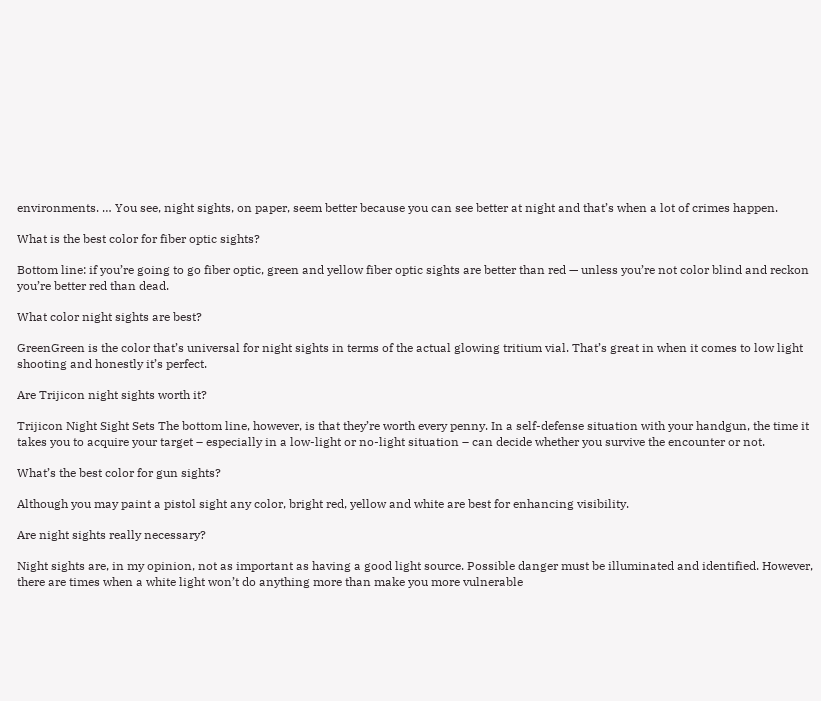environments. … You see, night sights, on paper, seem better because you can see better at night and that’s when a lot of crimes happen.

What is the best color for fiber optic sights?

Bottom line: if you’re going to go fiber optic, green and yellow fiber optic sights are better than red — unless you’re not color blind and reckon you’re better red than dead.

What color night sights are best?

GreenGreen is the color that’s universal for night sights in terms of the actual glowing tritium vial. That’s great in when it comes to low light shooting and honestly it’s perfect.

Are Trijicon night sights worth it?

Trijicon Night Sight Sets The bottom line, however, is that they’re worth every penny. In a self-defense situation with your handgun, the time it takes you to acquire your target – especially in a low-light or no-light situation – can decide whether you survive the encounter or not.

What’s the best color for gun sights?

Although you may paint a pistol sight any color, bright red, yellow and white are best for enhancing visibility.

Are night sights really necessary?

Night sights are, in my opinion, not as important as having a good light source. Possible danger must be illuminated and identified. However, there are times when a white light won’t do anything more than make you more vulnerable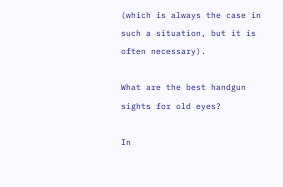(which is always the case in such a situation, but it is often necessary).

What are the best handgun sights for old eyes?

In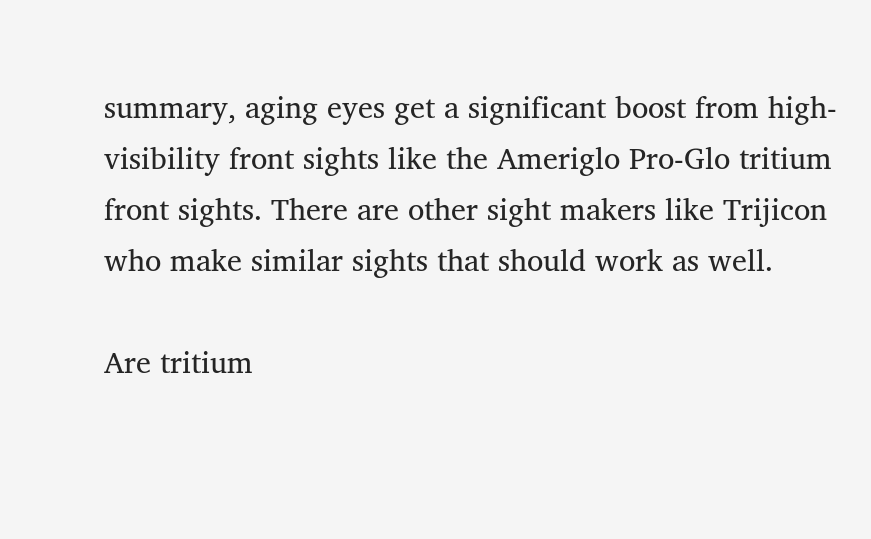summary, aging eyes get a significant boost from high-visibility front sights like the Ameriglo Pro-Glo tritium front sights. There are other sight makers like Trijicon who make similar sights that should work as well.

Are tritium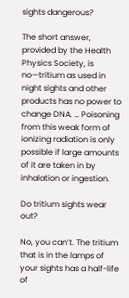sights dangerous?

The short answer, provided by the Health Physics Society, is no—tritium as used in night sights and other products has no power to change DNA. … Poisoning from this weak form of ionizing radiation is only possible if large amounts of it are taken in by inhalation or ingestion.

Do tritium sights wear out?

No, you can’t. The tritium that is in the lamps of your sights has a half-life of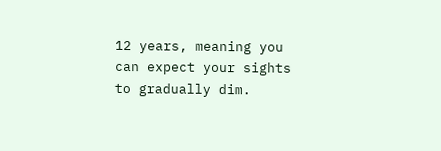12 years, meaning you can expect your sights to gradually dim.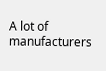A lot of manufacturers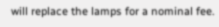will replace the lamps for a nominal fee.